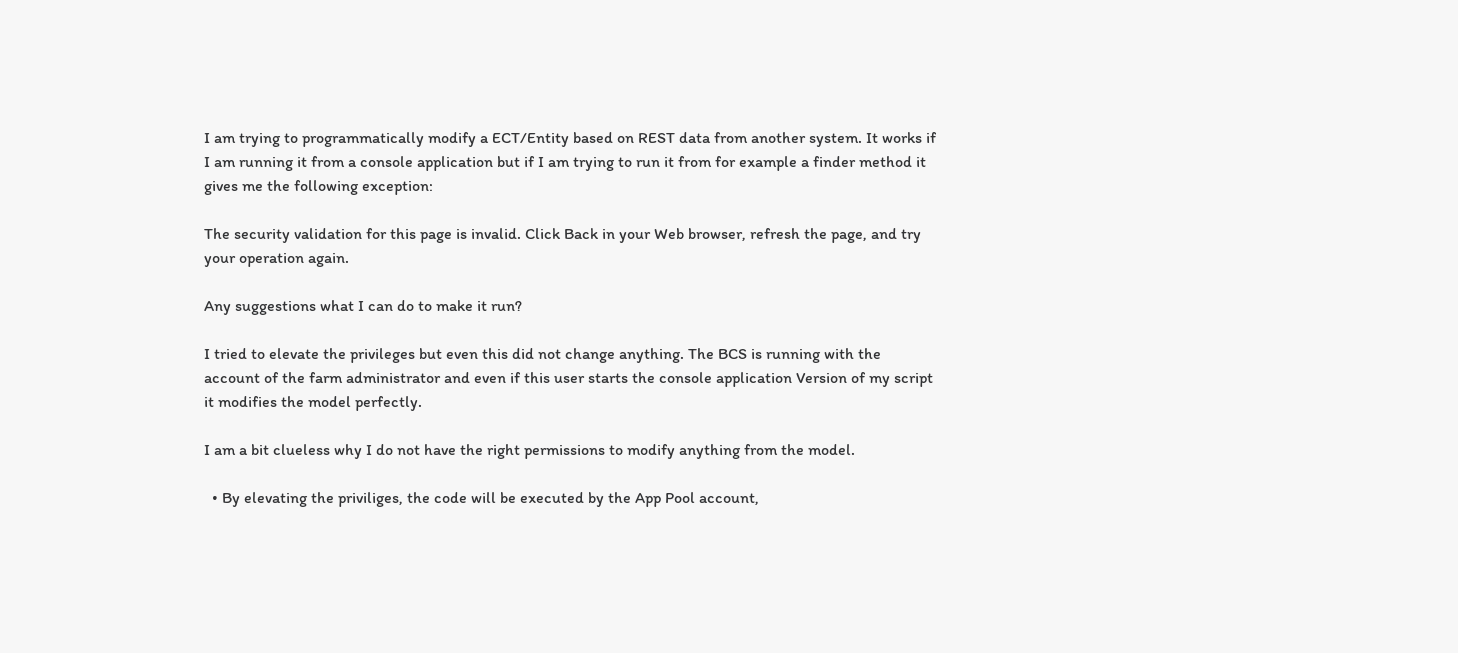I am trying to programmatically modify a ECT/Entity based on REST data from another system. It works if I am running it from a console application but if I am trying to run it from for example a finder method it gives me the following exception:

The security validation for this page is invalid. Click Back in your Web browser, refresh the page, and try your operation again.

Any suggestions what I can do to make it run?

I tried to elevate the privileges but even this did not change anything. The BCS is running with the account of the farm administrator and even if this user starts the console application Version of my script it modifies the model perfectly.

I am a bit clueless why I do not have the right permissions to modify anything from the model.

  • By elevating the priviliges, the code will be executed by the App Pool account,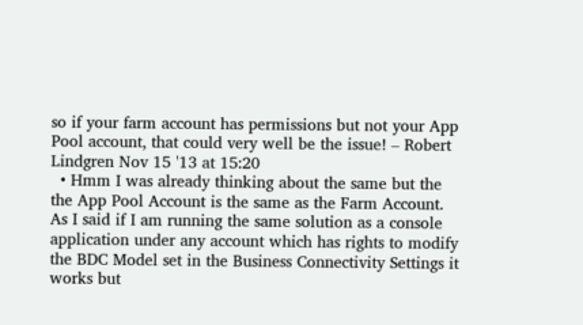so if your farm account has permissions but not your App Pool account, that could very well be the issue! – Robert Lindgren Nov 15 '13 at 15:20
  • Hmm I was already thinking about the same but the the App Pool Account is the same as the Farm Account. As I said if I am running the same solution as a console application under any account which has rights to modify the BDC Model set in the Business Connectivity Settings it works but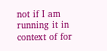not if I am running it in context of for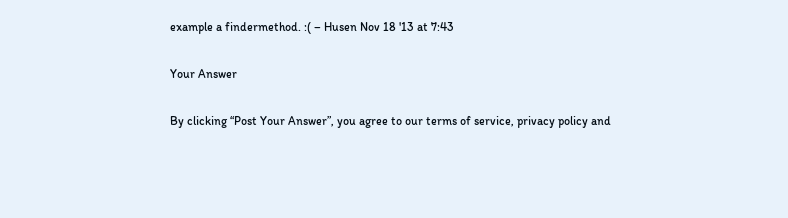example a findermethod. :( – Husen Nov 18 '13 at 7:43

Your Answer

By clicking “Post Your Answer”, you agree to our terms of service, privacy policy and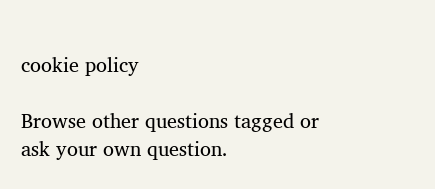cookie policy

Browse other questions tagged or ask your own question.